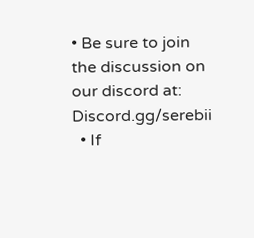• Be sure to join the discussion on our discord at: Discord.gg/serebii
  • If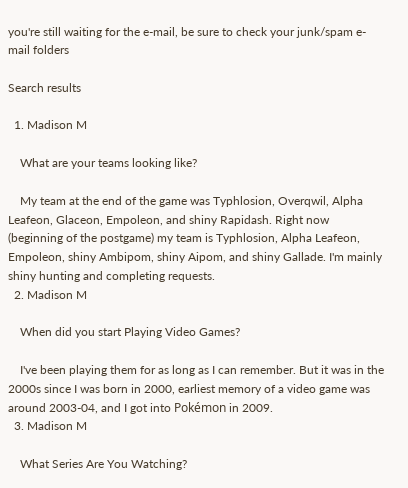you're still waiting for the e-mail, be sure to check your junk/spam e-mail folders

Search results

  1. Madison M

    What are your teams looking like?

    My team at the end of the game was Typhlosion, Overqwil, Alpha Leafeon, Glaceon, Empoleon, and shiny Rapidash. Right now (beginning of the postgame) my team is Typhlosion, Alpha Leafeon, Empoleon, shiny Ambipom, shiny Aipom, and shiny Gallade. I'm mainly shiny hunting and completing requests.
  2. Madison M

    When did you start Playing Video Games?

    I've been playing them for as long as I can remember. But it was in the 2000s since I was born in 2000, earliest memory of a video game was around 2003-04, and I got into Pokémon in 2009.
  3. Madison M

    What Series Are You Watching?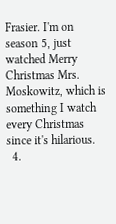Frasier. I'm on season 5, just watched Merry Christmas Mrs. Moskowitz, which is something I watch every Christmas since it's hilarious.
  4.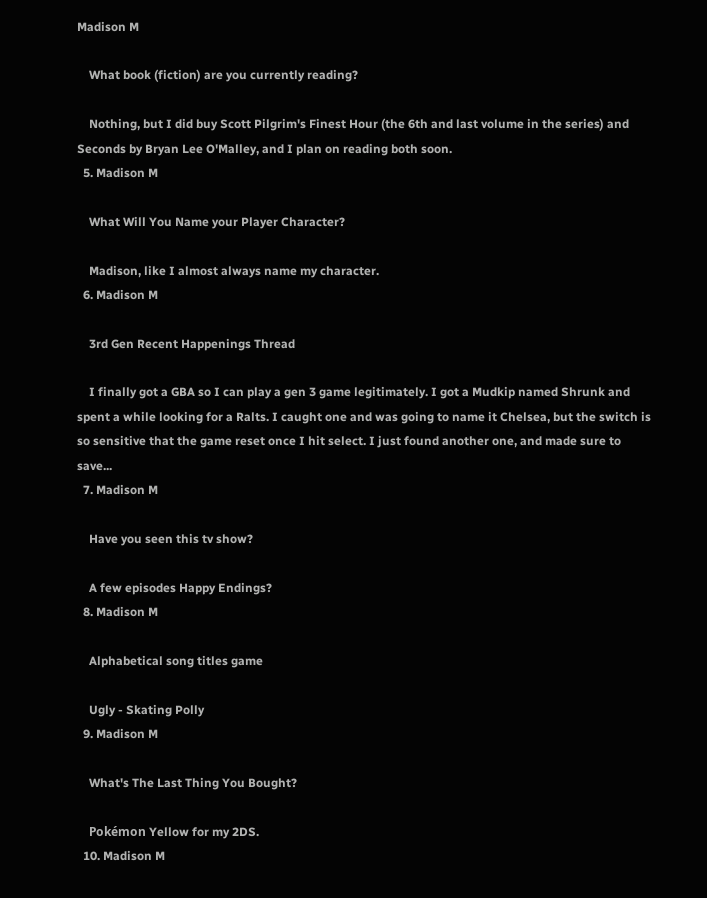Madison M

    What book (fiction) are you currently reading?

    Nothing, but I did buy Scott Pilgrim's Finest Hour (the 6th and last volume in the series) and Seconds by Bryan Lee O'Malley, and I plan on reading both soon.
  5. Madison M

    What Will You Name your Player Character?

    Madison, like I almost always name my character.
  6. Madison M

    3rd Gen Recent Happenings Thread

    I finally got a GBA so I can play a gen 3 game legitimately. I got a Mudkip named Shrunk and spent a while looking for a Ralts. I caught one and was going to name it Chelsea, but the switch is so sensitive that the game reset once I hit select. I just found another one, and made sure to save...
  7. Madison M

    Have you seen this tv show?

    A few episodes Happy Endings?
  8. Madison M

    Alphabetical song titles game

    Ugly - Skating Polly
  9. Madison M

    What's The Last Thing You Bought?

    Pokémon Yellow for my 2DS.
  10. Madison M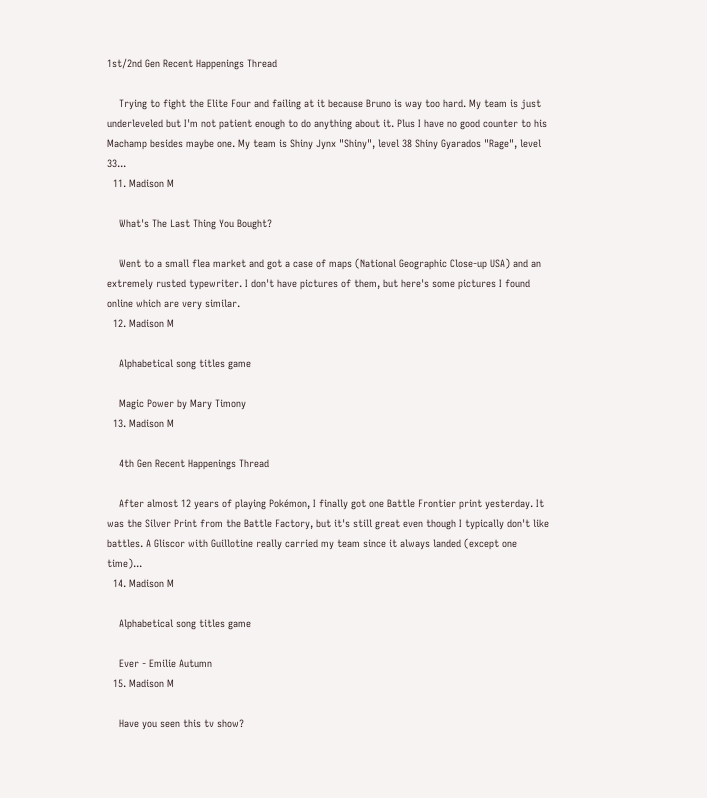1st/2nd Gen Recent Happenings Thread

    Trying to fight the Elite Four and failing at it because Bruno is way too hard. My team is just underleveled but I'm not patient enough to do anything about it. Plus I have no good counter to his Machamp besides maybe one. My team is Shiny Jynx "Shiny", level 38 Shiny Gyarados "Rage", level 33...
  11. Madison M

    What's The Last Thing You Bought?

    Went to a small flea market and got a case of maps (National Geographic Close-up USA) and an extremely rusted typewriter. I don't have pictures of them, but here's some pictures I found online which are very similar.
  12. Madison M

    Alphabetical song titles game

    Magic Power by Mary Timony
  13. Madison M

    4th Gen Recent Happenings Thread

    After almost 12 years of playing Pokémon, I finally got one Battle Frontier print yesterday. It was the Silver Print from the Battle Factory, but it's still great even though I typically don't like battles. A Gliscor with Guillotine really carried my team since it always landed (except one time)...
  14. Madison M

    Alphabetical song titles game

    Ever - Emilie Autumn
  15. Madison M

    Have you seen this tv show?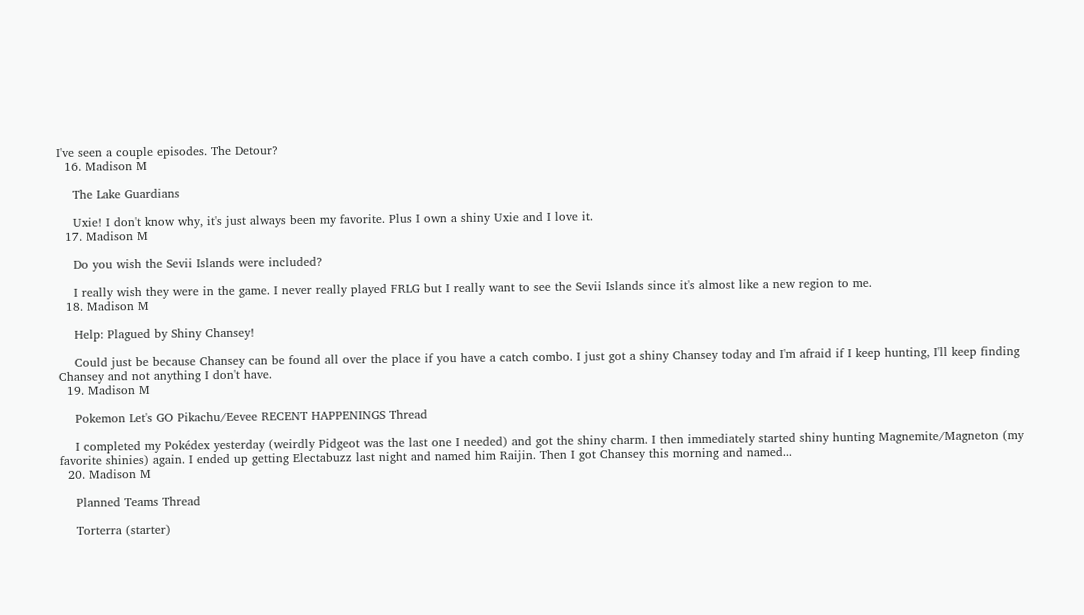I've seen a couple episodes. The Detour?
  16. Madison M

    The Lake Guardians

    Uxie! I don't know why, it's just always been my favorite. Plus I own a shiny Uxie and I love it.
  17. Madison M

    Do you wish the Sevii Islands were included?

    I really wish they were in the game. I never really played FRLG but I really want to see the Sevii Islands since it's almost like a new region to me.
  18. Madison M

    Help: Plagued by Shiny Chansey!

    Could just be because Chansey can be found all over the place if you have a catch combo. I just got a shiny Chansey today and I'm afraid if I keep hunting, I'll keep finding Chansey and not anything I don't have.
  19. Madison M

    Pokemon Let's GO Pikachu/Eevee RECENT HAPPENINGS Thread

    I completed my Pokédex yesterday (weirdly Pidgeot was the last one I needed) and got the shiny charm. I then immediately started shiny hunting Magnemite/Magneton (my favorite shinies) again. I ended up getting Electabuzz last night and named him Raijin. Then I got Chansey this morning and named...
  20. Madison M

    Planned Teams Thread

    Torterra (starter)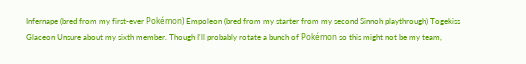Infernape (bred from my first-ever Pokémon) Empoleon (bred from my starter from my second Sinnoh playthrough) Togekiss Glaceon Unsure about my sixth member. Though I'll probably rotate a bunch of Pokémon so this might not be my team,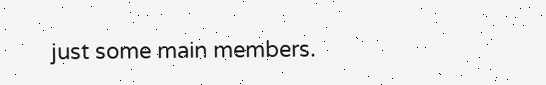just some main members.